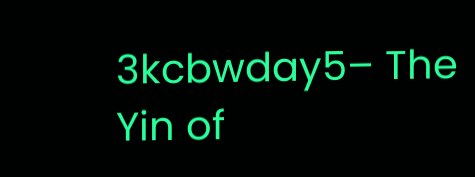3kcbwday5– The Yin of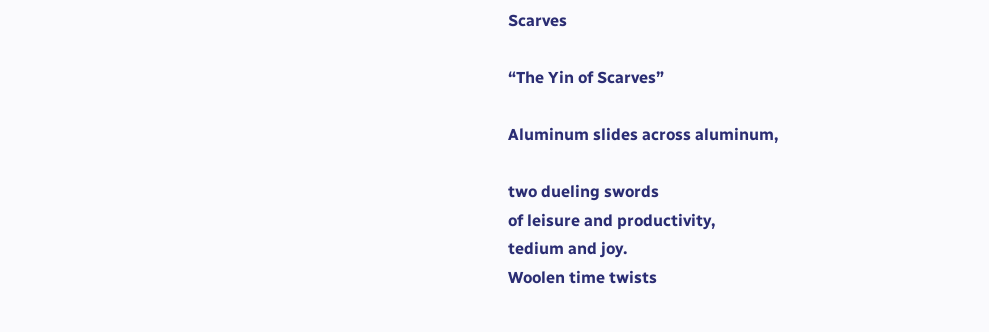Scarves

“The Yin of Scarves”

Aluminum slides across aluminum,

two dueling swords
of leisure and productivity,
tedium and joy.
Woolen time twists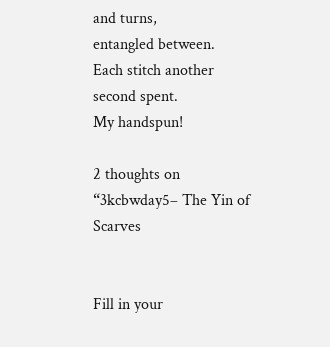and turns,
entangled between.
Each stitch another second spent.
My handspun!

2 thoughts on “3kcbwday5– The Yin of Scarves


Fill in your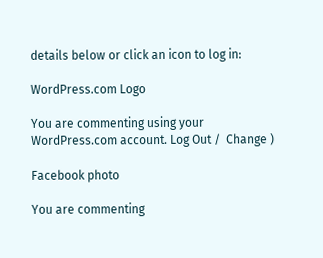details below or click an icon to log in:

WordPress.com Logo

You are commenting using your WordPress.com account. Log Out /  Change )

Facebook photo

You are commenting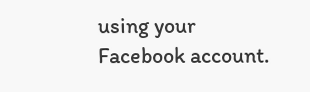using your Facebook account.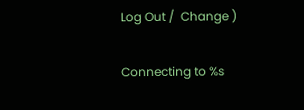Log Out /  Change )

Connecting to %s